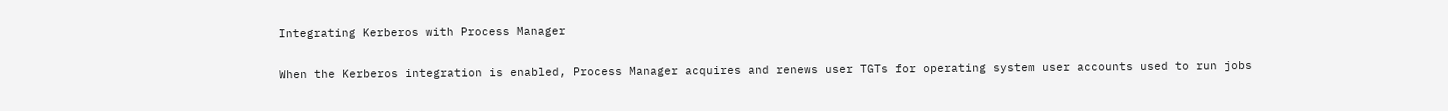Integrating Kerberos with Process Manager

When the Kerberos integration is enabled, Process Manager acquires and renews user TGTs for operating system user accounts used to run jobs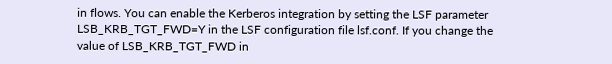in flows. You can enable the Kerberos integration by setting the LSF parameter LSB_KRB_TGT_FWD=Y in the LSF configuration file lsf.conf. If you change the value of LSB_KRB_TGT_FWD in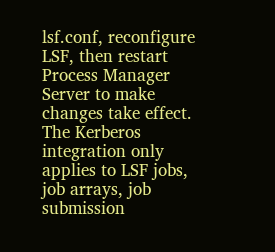lsf.conf, reconfigure LSF, then restart Process Manager Server to make changes take effect. The Kerberos integration only applies to LSF jobs, job arrays, job submission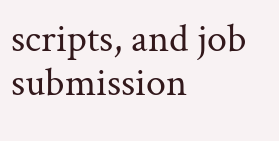scripts, and job submission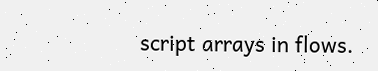script arrays in flows.